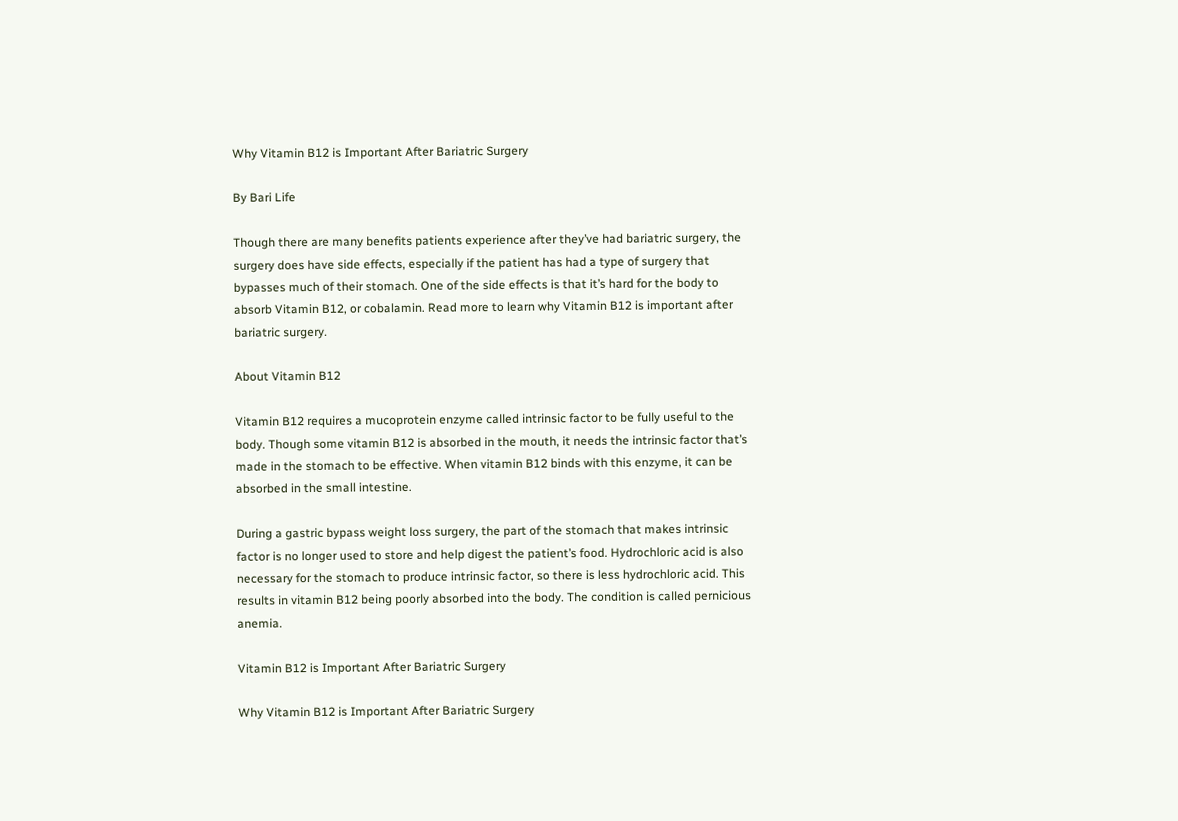Why Vitamin B12 is Important After Bariatric Surgery

By Bari Life

Though there are many benefits patients experience after they’ve had bariatric surgery, the surgery does have side effects, especially if the patient has had a type of surgery that bypasses much of their stomach. One of the side effects is that it’s hard for the body to absorb Vitamin B12, or cobalamin. Read more to learn why Vitamin B12 is important after bariatric surgery.

About Vitamin B12

Vitamin B12 requires a mucoprotein enzyme called intrinsic factor to be fully useful to the body. Though some vitamin B12 is absorbed in the mouth, it needs the intrinsic factor that’s made in the stomach to be effective. When vitamin B12 binds with this enzyme, it can be absorbed in the small intestine.

During a gastric bypass weight loss surgery, the part of the stomach that makes intrinsic factor is no longer used to store and help digest the patient’s food. Hydrochloric acid is also necessary for the stomach to produce intrinsic factor, so there is less hydrochloric acid. This results in vitamin B12 being poorly absorbed into the body. The condition is called pernicious anemia.

Vitamin B12 is Important After Bariatric Surgery

Why Vitamin B12 is Important After Bariatric Surgery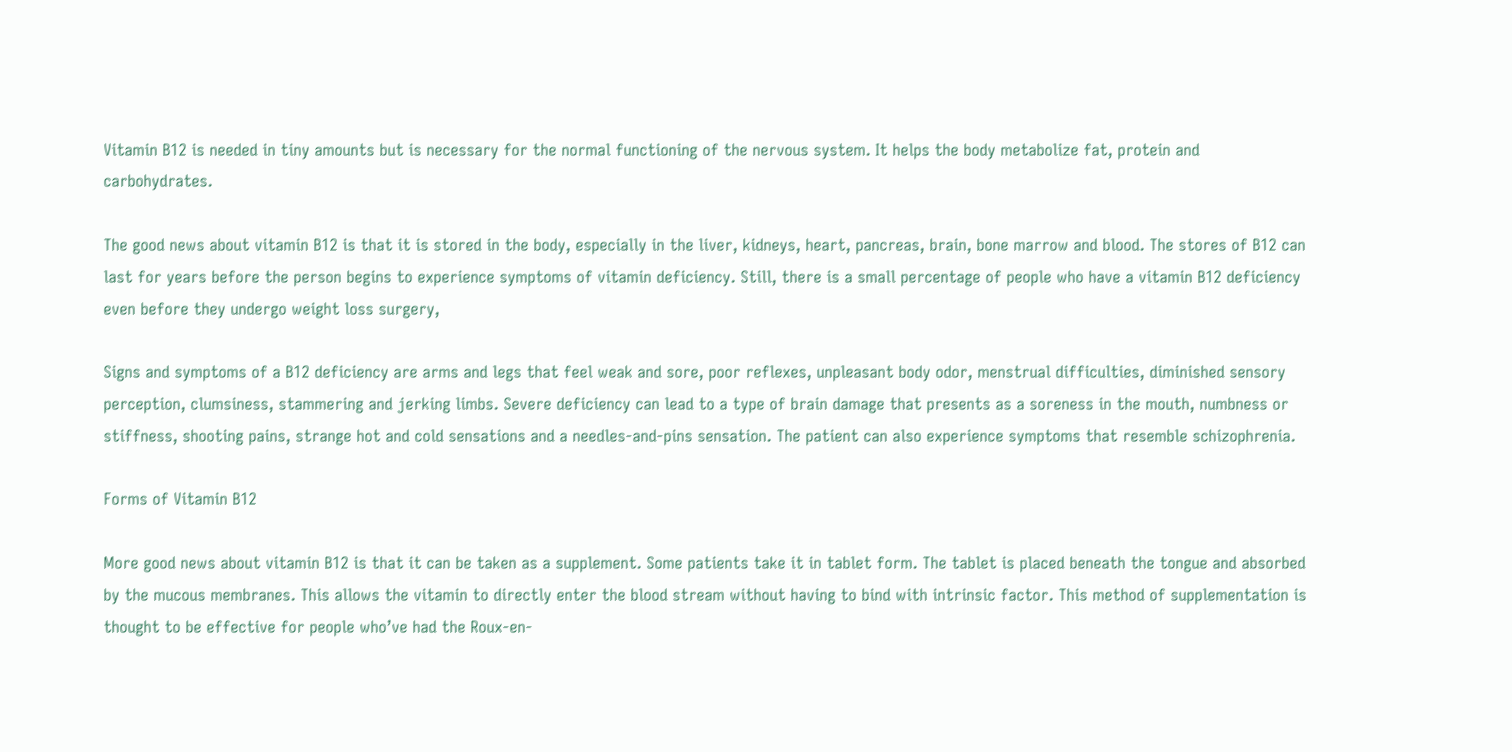Vitamin B12 is needed in tiny amounts but is necessary for the normal functioning of the nervous system. It helps the body metabolize fat, protein and carbohydrates.

The good news about vitamin B12 is that it is stored in the body, especially in the liver, kidneys, heart, pancreas, brain, bone marrow and blood. The stores of B12 can last for years before the person begins to experience symptoms of vitamin deficiency. Still, there is a small percentage of people who have a vitamin B12 deficiency even before they undergo weight loss surgery,

Signs and symptoms of a B12 deficiency are arms and legs that feel weak and sore, poor reflexes, unpleasant body odor, menstrual difficulties, diminished sensory perception, clumsiness, stammering and jerking limbs. Severe deficiency can lead to a type of brain damage that presents as a soreness in the mouth, numbness or stiffness, shooting pains, strange hot and cold sensations and a needles-and-pins sensation. The patient can also experience symptoms that resemble schizophrenia.

Forms of Vitamin B12

More good news about vitamin B12 is that it can be taken as a supplement. Some patients take it in tablet form. The tablet is placed beneath the tongue and absorbed by the mucous membranes. This allows the vitamin to directly enter the blood stream without having to bind with intrinsic factor. This method of supplementation is thought to be effective for people who’ve had the Roux-en-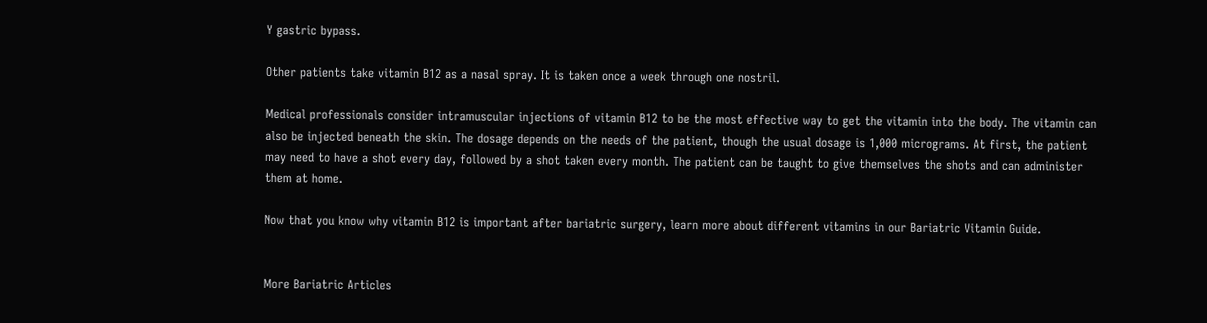Y gastric bypass.

Other patients take vitamin B12 as a nasal spray. It is taken once a week through one nostril.

Medical professionals consider intramuscular injections of vitamin B12 to be the most effective way to get the vitamin into the body. The vitamin can also be injected beneath the skin. The dosage depends on the needs of the patient, though the usual dosage is 1,000 micrograms. At first, the patient may need to have a shot every day, followed by a shot taken every month. The patient can be taught to give themselves the shots and can administer them at home.

Now that you know why vitamin B12 is important after bariatric surgery, learn more about different vitamins in our Bariatric Vitamin Guide.


More Bariatric Articles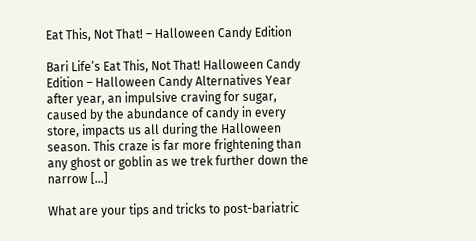Eat This, Not That! – Halloween Candy Edition

Bari Life’s Eat This, Not That! Halloween Candy Edition – Halloween Candy Alternatives Year after year, an impulsive craving for sugar, caused by the abundance of candy in every store, impacts us all during the Halloween season. This craze is far more frightening than any ghost or goblin as we trek further down the narrow […]

What are your tips and tricks to post-bariatric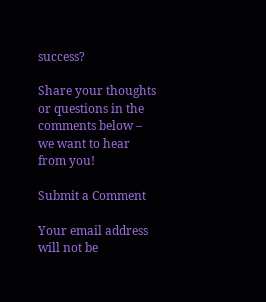success?

Share your thoughts or questions in the comments below – we want to hear from you!

Submit a Comment

Your email address will not be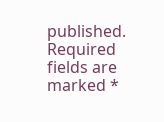published. Required fields are marked *